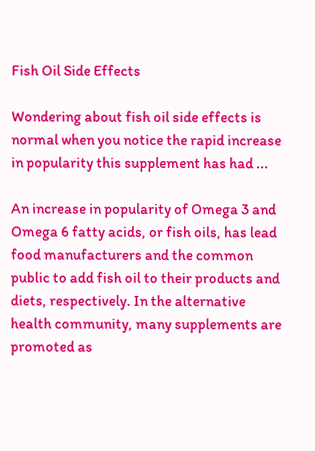Fish Oil Side Effects

Wondering about fish oil side effects is normal when you notice the rapid increase in popularity this supplement has had ...

An increase in popularity of Omega 3 and Omega 6 fatty acids, or fish oils, has lead food manufacturers and the common public to add fish oil to their products and diets, respectively. In the alternative health community, many supplements are promoted as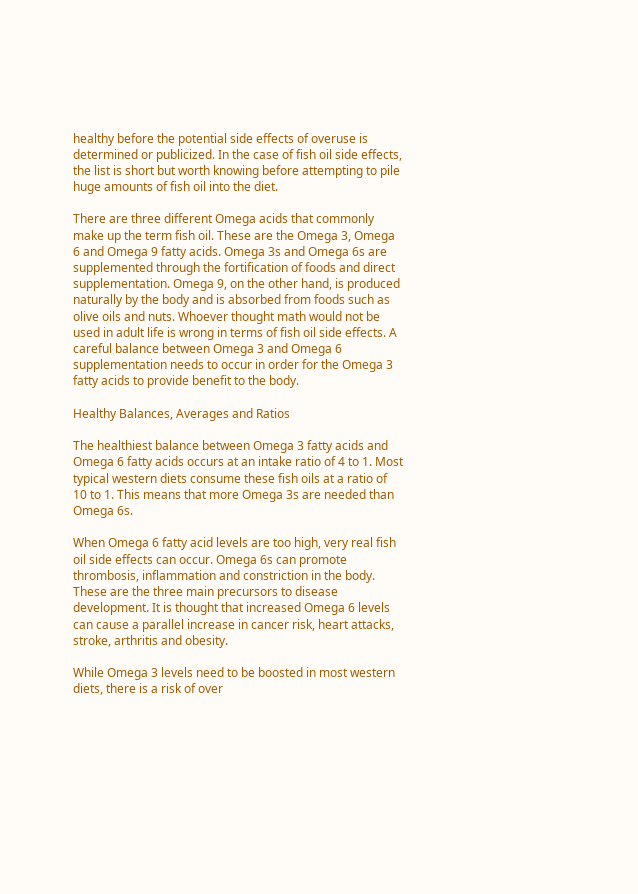healthy before the potential side effects of overuse is determined or publicized. In the case of fish oil side effects, the list is short but worth knowing before attempting to pile huge amounts of fish oil into the diet.

There are three different Omega acids that commonly make up the term fish oil. These are the Omega 3, Omega 6 and Omega 9 fatty acids. Omega 3s and Omega 6s are supplemented through the fortification of foods and direct supplementation. Omega 9, on the other hand, is produced naturally by the body and is absorbed from foods such as olive oils and nuts. Whoever thought math would not be used in adult life is wrong in terms of fish oil side effects. A careful balance between Omega 3 and Omega 6 supplementation needs to occur in order for the Omega 3 fatty acids to provide benefit to the body.

Healthy Balances, Averages and Ratios

The healthiest balance between Omega 3 fatty acids and Omega 6 fatty acids occurs at an intake ratio of 4 to 1. Most typical western diets consume these fish oils at a ratio of 10 to 1. This means that more Omega 3s are needed than Omega 6s.

When Omega 6 fatty acid levels are too high, very real fish oil side effects can occur. Omega 6s can promote thrombosis, inflammation and constriction in the body. These are the three main precursors to disease development. It is thought that increased Omega 6 levels can cause a parallel increase in cancer risk, heart attacks, stroke, arthritis and obesity.

While Omega 3 levels need to be boosted in most western diets, there is a risk of over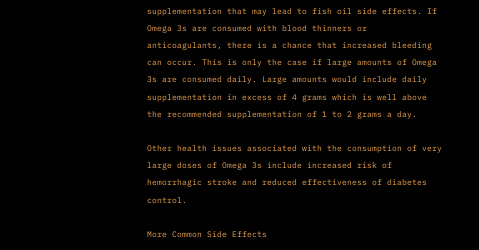supplementation that may lead to fish oil side effects. If Omega 3s are consumed with blood thinners or anticoagulants, there is a chance that increased bleeding can occur. This is only the case if large amounts of Omega 3s are consumed daily. Large amounts would include daily supplementation in excess of 4 grams which is well above the recommended supplementation of 1 to 2 grams a day.

Other health issues associated with the consumption of very large doses of Omega 3s include increased risk of hemorrhagic stroke and reduced effectiveness of diabetes control.

More Common Side Effects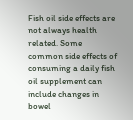Fish oil side effects are not always health related. Some common side effects of consuming a daily fish oil supplement can include changes in bowel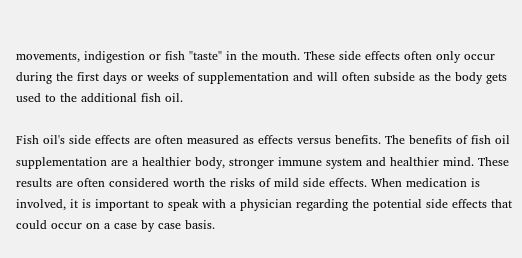movements, indigestion or fish "taste" in the mouth. These side effects often only occur during the first days or weeks of supplementation and will often subside as the body gets used to the additional fish oil.

Fish oil's side effects are often measured as effects versus benefits. The benefits of fish oil supplementation are a healthier body, stronger immune system and healthier mind. These results are often considered worth the risks of mild side effects. When medication is involved, it is important to speak with a physician regarding the potential side effects that could occur on a case by case basis.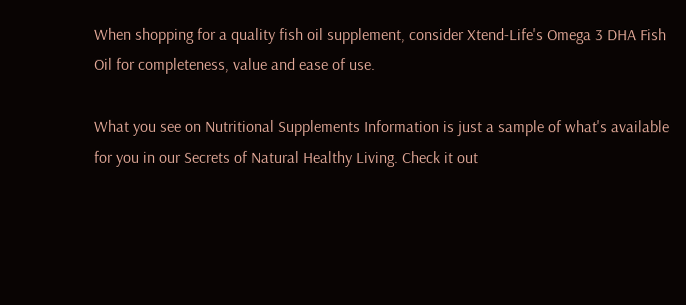When shopping for a quality fish oil supplement, consider Xtend-Life's Omega 3 DHA Fish Oil for completeness, value and ease of use.

What you see on Nutritional Supplements Information is just a sample of what's available for you in our Secrets of Natural Healthy Living. Check it out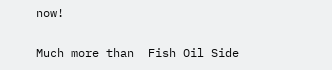now!

Much more than  Fish Oil Side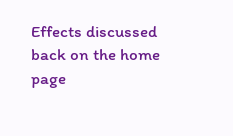Effects discussed back on the home page